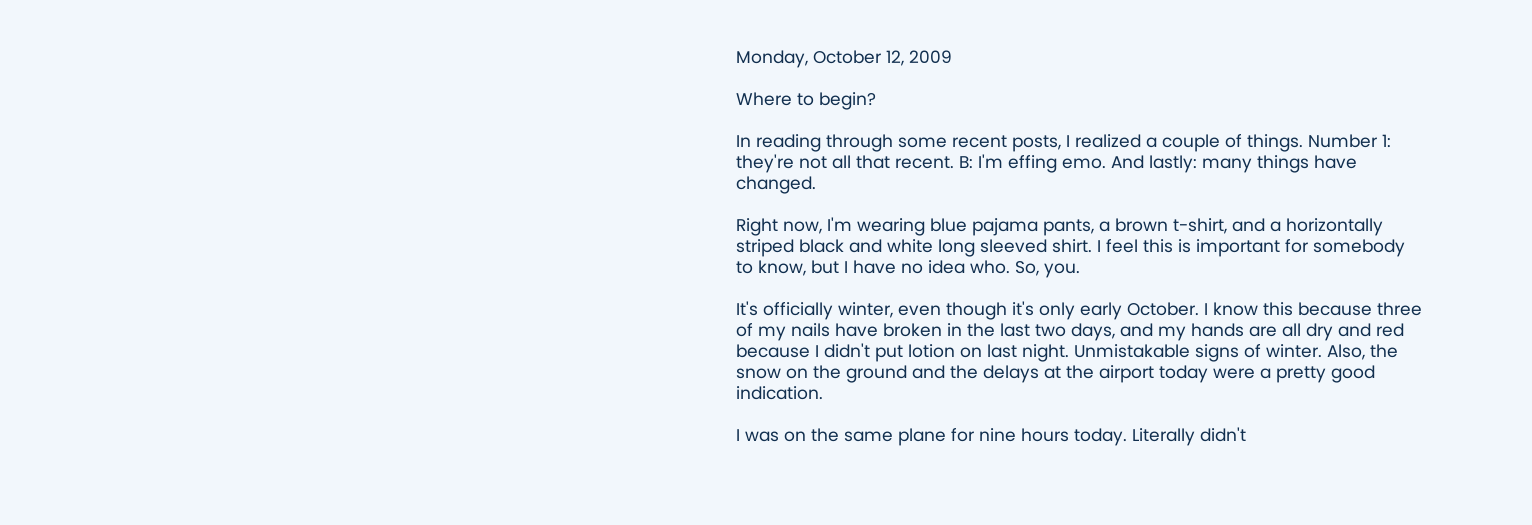Monday, October 12, 2009

Where to begin?

In reading through some recent posts, I realized a couple of things. Number 1: they're not all that recent. B: I'm effing emo. And lastly: many things have changed.

Right now, I'm wearing blue pajama pants, a brown t-shirt, and a horizontally striped black and white long sleeved shirt. I feel this is important for somebody to know, but I have no idea who. So, you.

It's officially winter, even though it's only early October. I know this because three of my nails have broken in the last two days, and my hands are all dry and red because I didn't put lotion on last night. Unmistakable signs of winter. Also, the snow on the ground and the delays at the airport today were a pretty good indication.

I was on the same plane for nine hours today. Literally didn't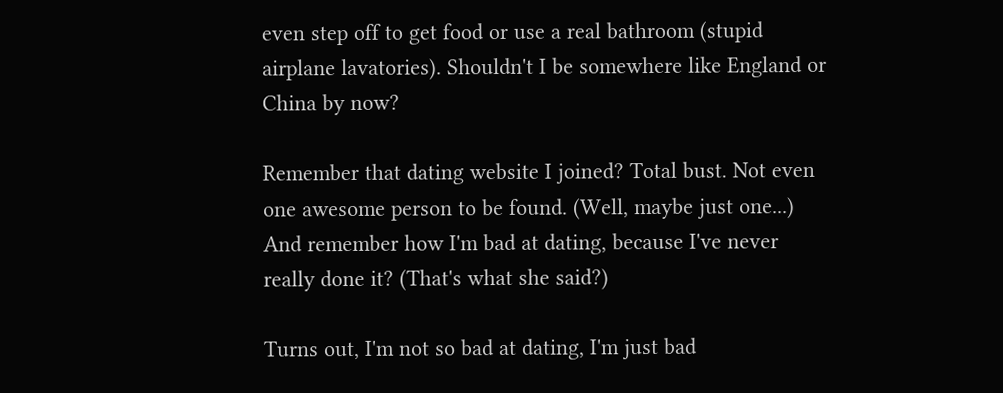even step off to get food or use a real bathroom (stupid airplane lavatories). Shouldn't I be somewhere like England or China by now?

Remember that dating website I joined? Total bust. Not even one awesome person to be found. (Well, maybe just one...) And remember how I'm bad at dating, because I've never really done it? (That's what she said?)

Turns out, I'm not so bad at dating, I'm just bad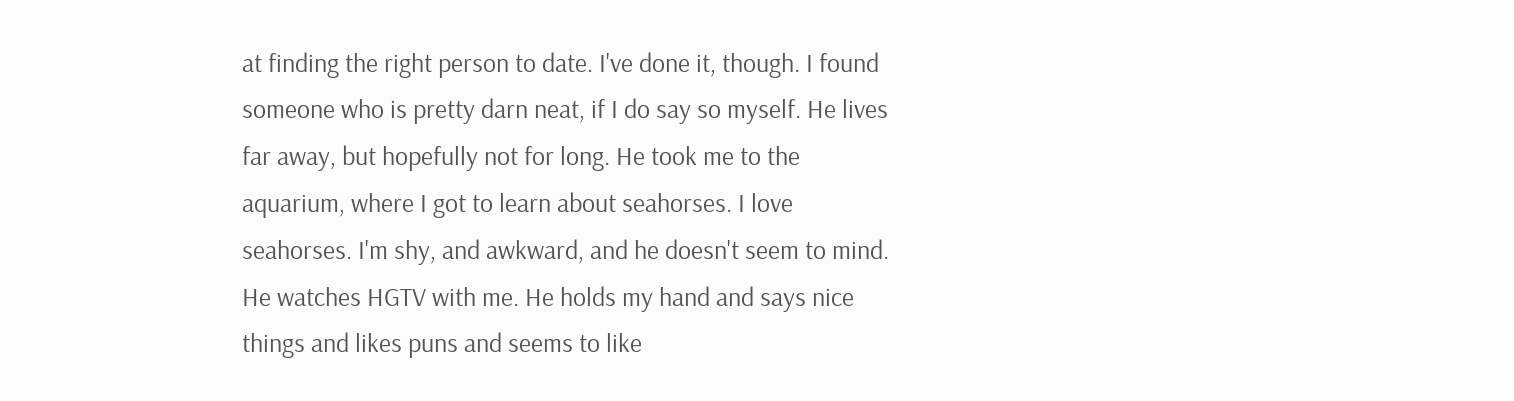at finding the right person to date. I've done it, though. I found someone who is pretty darn neat, if I do say so myself. He lives far away, but hopefully not for long. He took me to the aquarium, where I got to learn about seahorses. I love seahorses. I'm shy, and awkward, and he doesn't seem to mind. He watches HGTV with me. He holds my hand and says nice things and likes puns and seems to like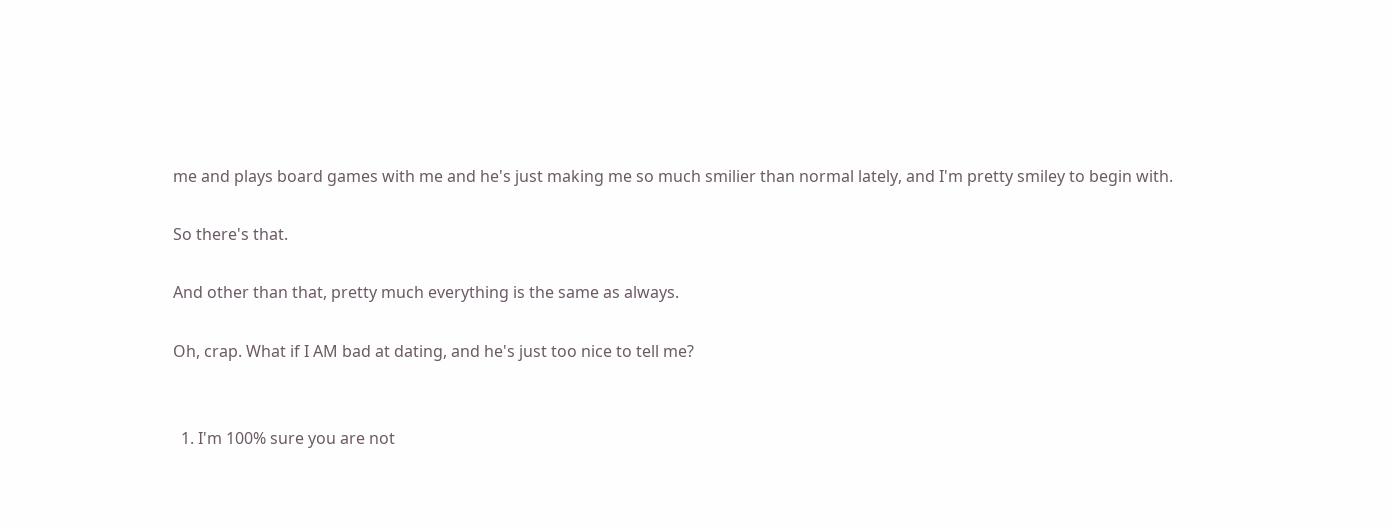me and plays board games with me and he's just making me so much smilier than normal lately, and I'm pretty smiley to begin with.

So there's that.

And other than that, pretty much everything is the same as always.

Oh, crap. What if I AM bad at dating, and he's just too nice to tell me?


  1. I'm 100% sure you are not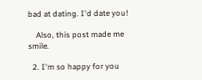bad at dating. I'd date you!

    Also, this post made me smile.

  2. I'm so happy for you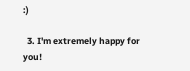:)

  3. I'm extremely happy for you!